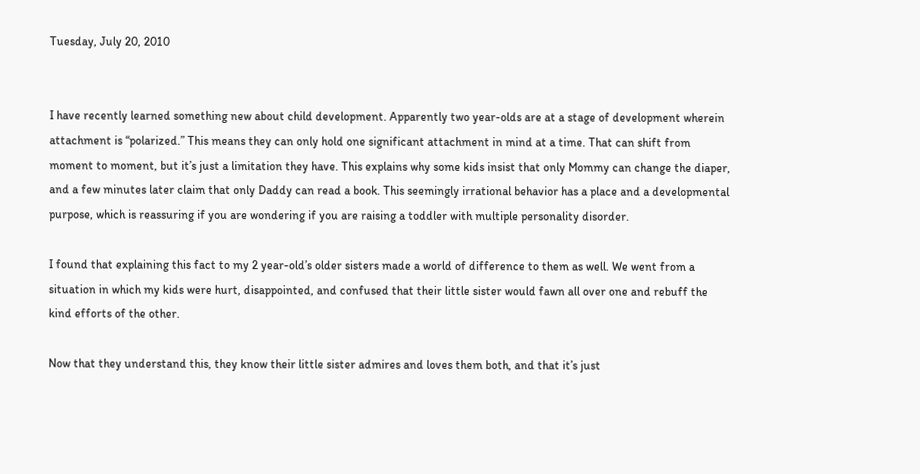Tuesday, July 20, 2010


I have recently learned something new about child development. Apparently two year-olds are at a stage of development wherein attachment is “polarized.” This means they can only hold one significant attachment in mind at a time. That can shift from moment to moment, but it’s just a limitation they have. This explains why some kids insist that only Mommy can change the diaper, and a few minutes later claim that only Daddy can read a book. This seemingly irrational behavior has a place and a developmental purpose, which is reassuring if you are wondering if you are raising a toddler with multiple personality disorder.

I found that explaining this fact to my 2 year-old’s older sisters made a world of difference to them as well. We went from a situation in which my kids were hurt, disappointed, and confused that their little sister would fawn all over one and rebuff the kind efforts of the other.

Now that they understand this, they know their little sister admires and loves them both, and that it’s just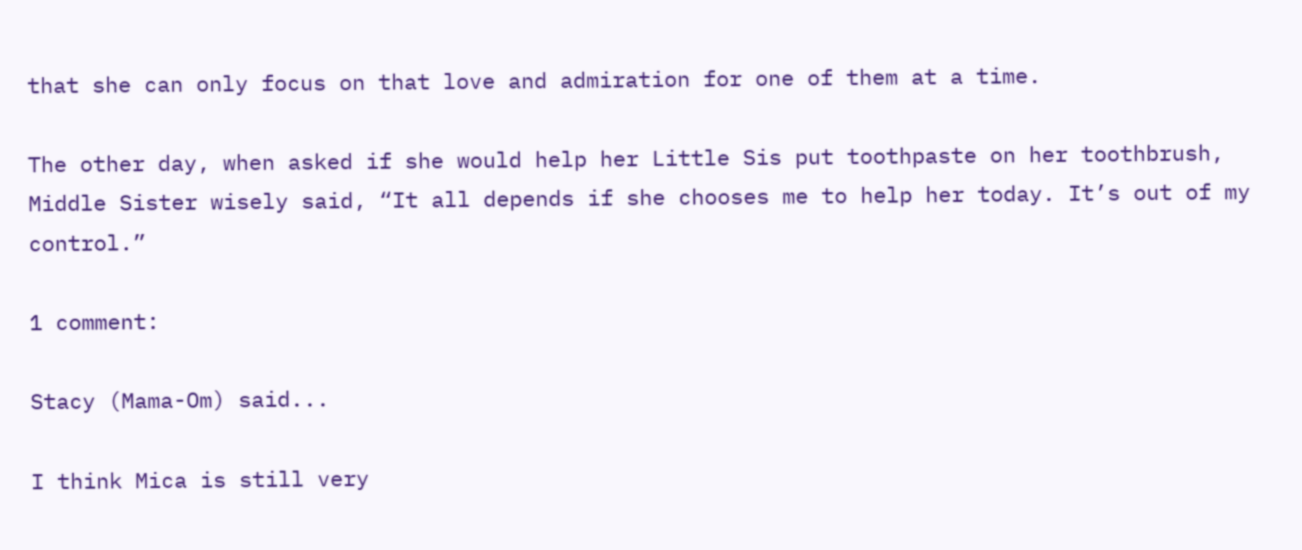that she can only focus on that love and admiration for one of them at a time.

The other day, when asked if she would help her Little Sis put toothpaste on her toothbrush, Middle Sister wisely said, “It all depends if she chooses me to help her today. It’s out of my control.”

1 comment:

Stacy (Mama-Om) said...

I think Mica is still very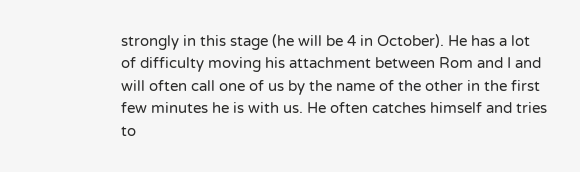strongly in this stage (he will be 4 in October). He has a lot of difficulty moving his attachment between Rom and I and will often call one of us by the name of the other in the first few minutes he is with us. He often catches himself and tries to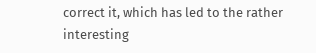correct it, which has led to the rather interesting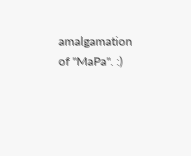amalgamation of "MaPa". :)